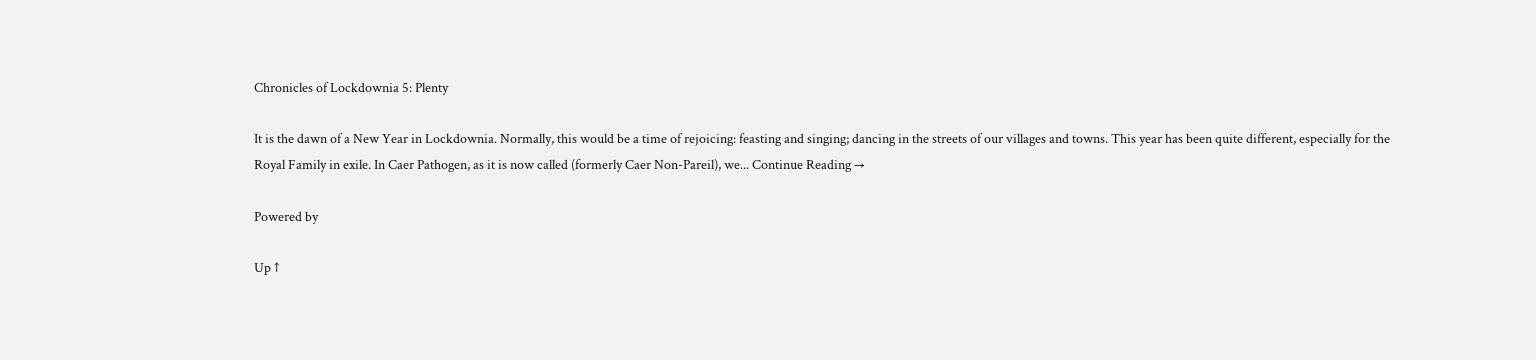Chronicles of Lockdownia 5: Plenty

It is the dawn of a New Year in Lockdownia. Normally, this would be a time of rejoicing: feasting and singing; dancing in the streets of our villages and towns. This year has been quite different, especially for the Royal Family in exile. In Caer Pathogen, as it is now called (formerly Caer Non-Pareil), we... Continue Reading →

Powered by

Up ↑